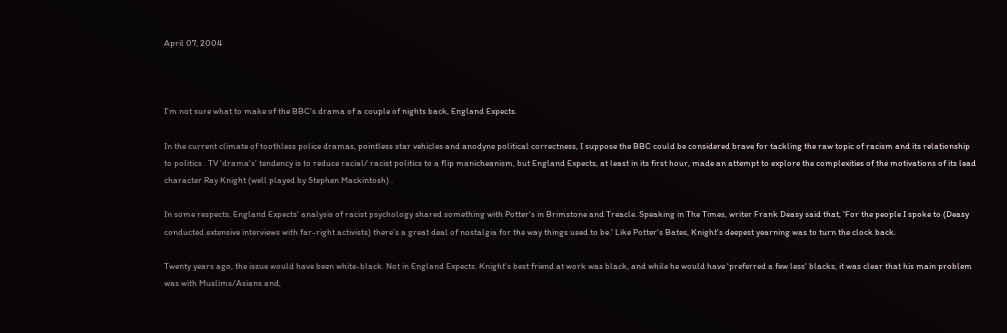April 07, 2004



I'm not sure what to make of the BBC's drama of a couple of nights back, England Expects.

In the current climate of toothless police dramas, pointless star vehicles and anodyne political correctness, I suppose the BBC could be considered brave for tackling the raw topic of racism and its relationship to politics . TV 'drama's' tendency is to reduce racial/ racist politics to a flip manicheanism, but England Expects, at least in its first hour, made an attempt to explore the complexities of the motivations of its lead character Ray Knight (well played by Stephen Mackintosh) .

In some respects, England Expects' analysis of racist psychology shared something with Potter's in Brimstone and Treacle. Speaking in The Times, writer Frank Deasy said that, 'For the people I spoke to (Deasy conducted extensive interviews with far-right activists) there’s a great deal of nostalgia for the way things used to be.' Like Potter's Bates, Knight's deepest yearning was to turn the clock back.

Twenty years ago, the issue would have been white-black. Not in England Expects. Knight's best friend at work was black, and while he would have 'preferred a few less' blacks, it was clear that his main problem was with Muslims/Asians and,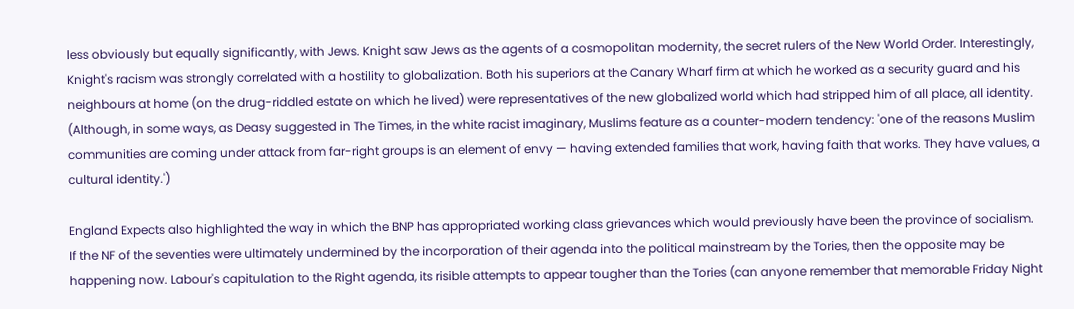less obviously but equally significantly, with Jews. Knight saw Jews as the agents of a cosmopolitan modernity, the secret rulers of the New World Order. Interestingly, Knight's racism was strongly correlated with a hostility to globalization. Both his superiors at the Canary Wharf firm at which he worked as a security guard and his neighbours at home (on the drug-riddled estate on which he lived) were representatives of the new globalized world which had stripped him of all place, all identity. (Although, in some ways, as Deasy suggested in The Times, in the white racist imaginary, Muslims feature as a counter-modern tendency: 'one of the reasons Muslim communities are coming under attack from far-right groups is an element of envy — having extended families that work, having faith that works. They have values, a cultural identity.')

England Expects also highlighted the way in which the BNP has appropriated working class grievances which would previously have been the province of socialism. If the NF of the seventies were ultimately undermined by the incorporation of their agenda into the political mainstream by the Tories, then the opposite may be happening now. Labour's capitulation to the Right agenda, its risible attempts to appear tougher than the Tories (can anyone remember that memorable Friday Night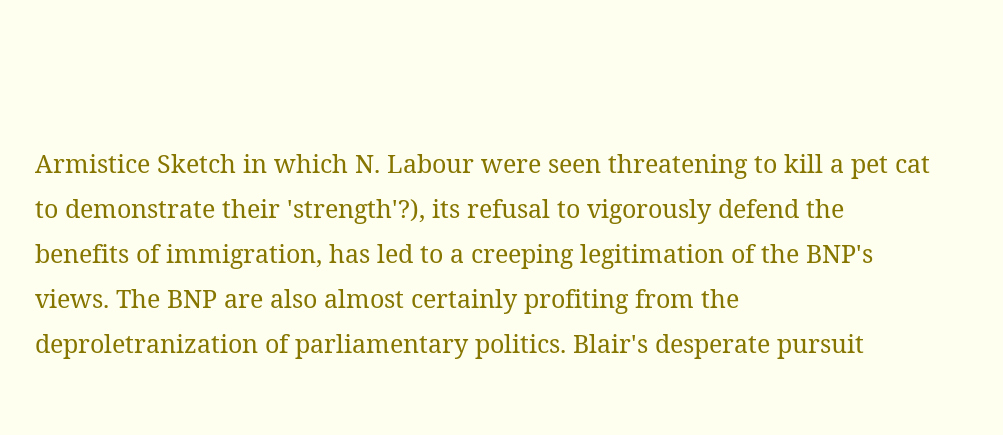Armistice Sketch in which N. Labour were seen threatening to kill a pet cat to demonstrate their 'strength'?), its refusal to vigorously defend the benefits of immigration, has led to a creeping legitimation of the BNP's views. The BNP are also almost certainly profiting from the deproletranization of parliamentary politics. Blair's desperate pursuit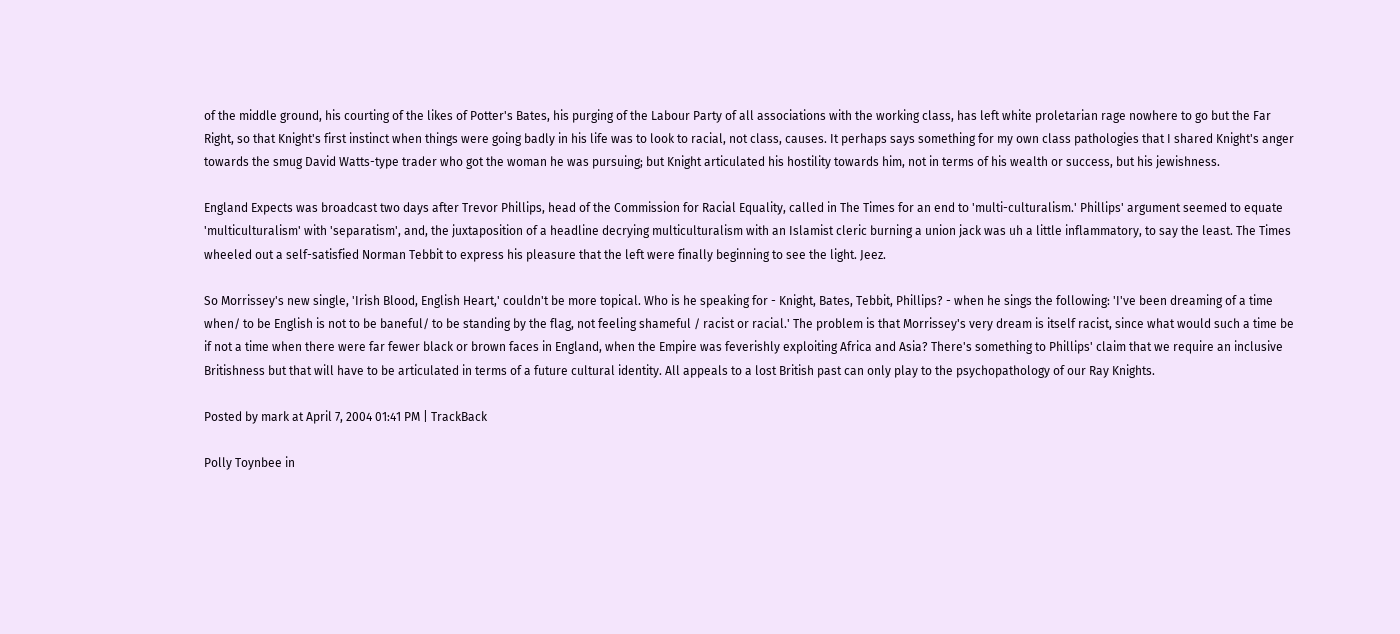of the middle ground, his courting of the likes of Potter's Bates, his purging of the Labour Party of all associations with the working class, has left white proletarian rage nowhere to go but the Far Right, so that Knight's first instinct when things were going badly in his life was to look to racial, not class, causes. It perhaps says something for my own class pathologies that I shared Knight's anger towards the smug David Watts-type trader who got the woman he was pursuing; but Knight articulated his hostility towards him, not in terms of his wealth or success, but his jewishness.

England Expects was broadcast two days after Trevor Phillips, head of the Commission for Racial Equality, called in The Times for an end to 'multi-culturalism.' Phillips' argument seemed to equate 'multiculturalism' with 'separatism', and, the juxtaposition of a headline decrying multiculturalism with an Islamist cleric burning a union jack was uh a little inflammatory, to say the least. The Times wheeled out a self-satisfied Norman Tebbit to express his pleasure that the left were finally beginning to see the light. Jeez.

So Morrissey's new single, 'Irish Blood, English Heart,' couldn't be more topical. Who is he speaking for - Knight, Bates, Tebbit, Phillips? - when he sings the following: 'I've been dreaming of a time when/ to be English is not to be baneful/ to be standing by the flag, not feeling shameful / racist or racial.' The problem is that Morrissey's very dream is itself racist, since what would such a time be if not a time when there were far fewer black or brown faces in England, when the Empire was feverishly exploiting Africa and Asia? There's something to Phillips' claim that we require an inclusive Britishness but that will have to be articulated in terms of a future cultural identity. All appeals to a lost British past can only play to the psychopathology of our Ray Knights.

Posted by mark at April 7, 2004 01:41 PM | TrackBack

Polly Toynbee in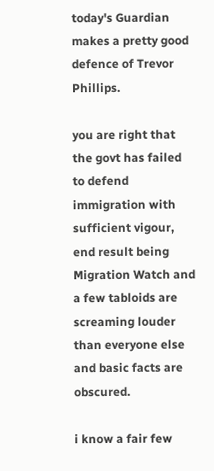today's Guardian makes a pretty good defence of Trevor Phillips.

you are right that the govt has failed to defend immigration with sufficient vigour, end result being Migration Watch and a few tabloids are screaming louder than everyone else and basic facts are obscured.

i know a fair few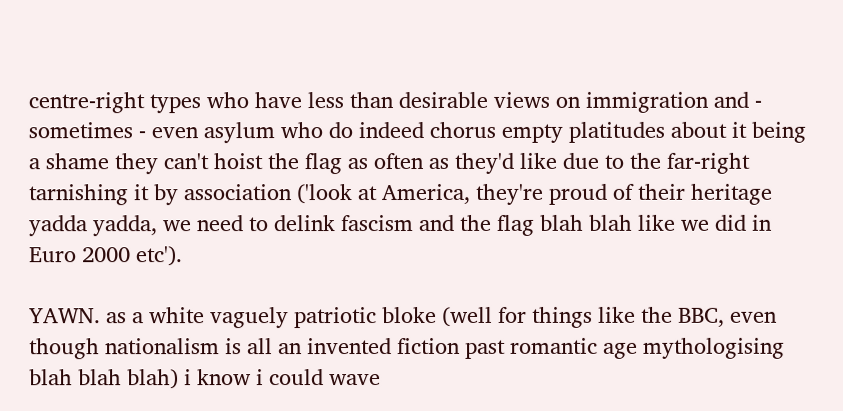centre-right types who have less than desirable views on immigration and - sometimes - even asylum who do indeed chorus empty platitudes about it being a shame they can't hoist the flag as often as they'd like due to the far-right tarnishing it by association ('look at America, they're proud of their heritage yadda yadda, we need to delink fascism and the flag blah blah like we did in Euro 2000 etc').

YAWN. as a white vaguely patriotic bloke (well for things like the BBC, even though nationalism is all an invented fiction past romantic age mythologising blah blah blah) i know i could wave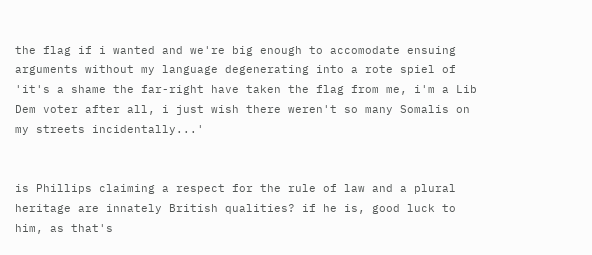the flag if i wanted and we're big enough to accomodate ensuing arguments without my language degenerating into a rote spiel of 'it's a shame the far-right have taken the flag from me, i'm a Lib Dem voter after all, i just wish there weren't so many Somalis on my streets incidentally...'


is Phillips claiming a respect for the rule of law and a plural heritage are innately British qualities? if he is, good luck to him, as that's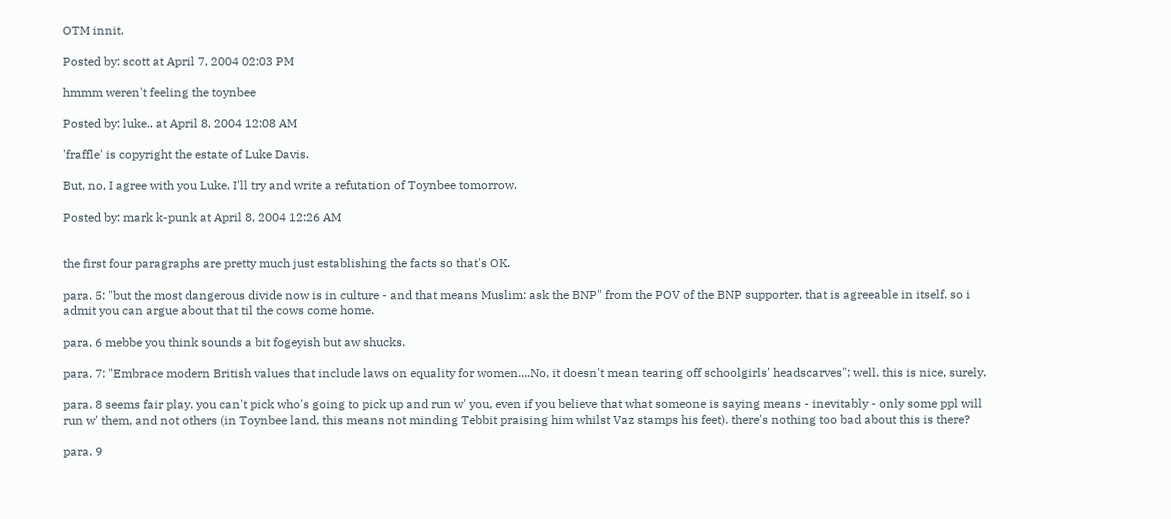OTM innit.

Posted by: scott at April 7, 2004 02:03 PM

hmmm weren't feeling the toynbee

Posted by: luke.. at April 8, 2004 12:08 AM

'fraffle' is copyright the estate of Luke Davis.

But, no, I agree with you Luke. I'll try and write a refutation of Toynbee tomorrow.

Posted by: mark k-punk at April 8, 2004 12:26 AM


the first four paragraphs are pretty much just establishing the facts so that's OK.

para. 5: "but the most dangerous divide now is in culture - and that means Muslim: ask the BNP" from the POV of the BNP supporter, that is agreeable in itself. so i admit you can argue about that til the cows come home.

para. 6 mebbe you think sounds a bit fogeyish but aw shucks.

para. 7: "Embrace modern British values that include laws on equality for women....No, it doesn't mean tearing off schoolgirls' headscarves"; well, this is nice, surely.

para. 8 seems fair play. you can't pick who's going to pick up and run w' you, even if you believe that what someone is saying means - inevitably - only some ppl will run w' them, and not others (in Toynbee land, this means not minding Tebbit praising him whilst Vaz stamps his feet). there's nothing too bad about this is there?

para. 9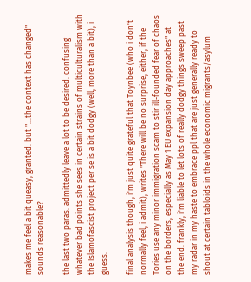makes me feel a bit queasy, granted. but "...the context has changed" sounds reasonable?

the last two paras. admittedly leave a lot to be desired. confusing whatever bad points she sees in certain strains of multiculturalism with the Islamofascist project per se is a bit dodgy (well, more than a bit), i guess.

final analysis though, i'm just quite grateful that Toynbee (who i don't normally feel, i admit), writes "There will be no surprise, either, if the Tories use any minor immigration scam to stir ill-founded fear of chaos on the borders, especially as May 1 EU expansion day approaches" at the end. frankly, i'm liable to let lots of really dodgy things sweep past my radar in my haste to embrace ppl that are just generally ready to shout at certain tabloids in the whole economic migrants/asylum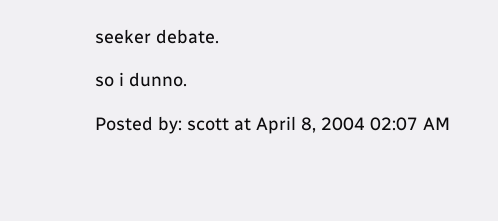seeker debate.

so i dunno.

Posted by: scott at April 8, 2004 02:07 AM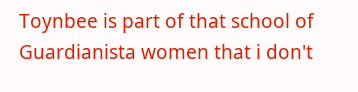Toynbee is part of that school of Guardianista women that i don't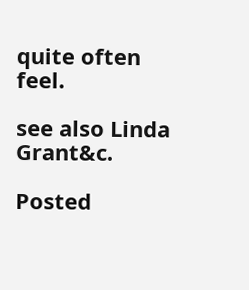quite often feel.

see also Linda Grant&c.

Posted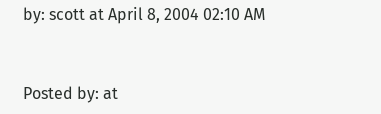by: scott at April 8, 2004 02:10 AM


Posted by: at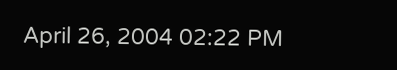April 26, 2004 02:22 PM